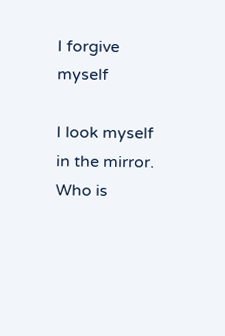I forgive myself

I look myself in the mirror. Who is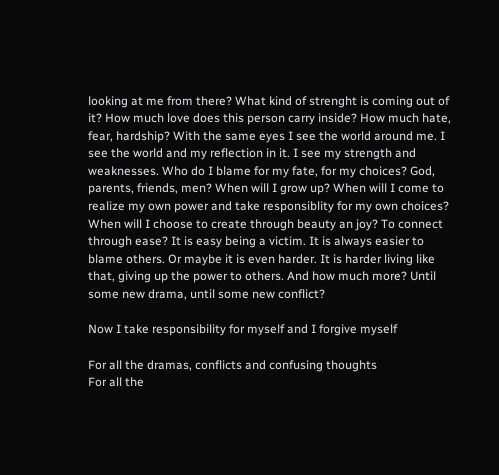looking at me from there? What kind of strenght is coming out of it? How much love does this person carry inside? How much hate, fear, hardship? With the same eyes I see the world around me. I see the world and my reflection in it. I see my strength and weaknesses. Who do I blame for my fate, for my choices? God, parents, friends, men? When will I grow up? When will I come to realize my own power and take responsiblity for my own choices? When will I choose to create through beauty an joy? To connect through ease? It is easy being a victim. It is always easier to blame others. Or maybe it is even harder. It is harder living like that, giving up the power to others. And how much more? Until some new drama, until some new conflict?

Now I take responsibility for myself and I forgive myself

For all the dramas, conflicts and confusing thoughts
For all the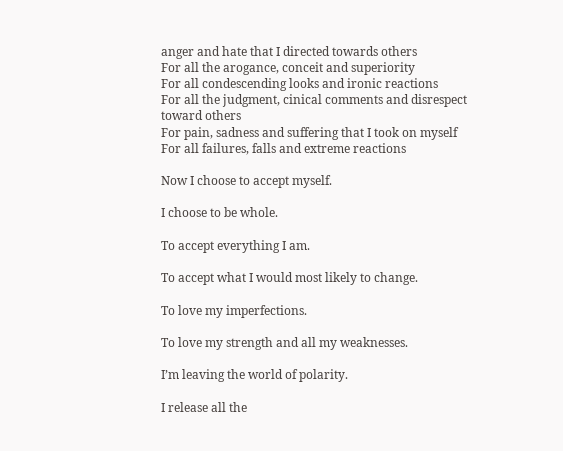anger and hate that I directed towards others
For all the arogance, conceit and superiority
For all condescending looks and ironic reactions
For all the judgment, cinical comments and disrespect toward others
For pain, sadness and suffering that I took on myself
For all failures, falls and extreme reactions

Now I choose to accept myself.

I choose to be whole.

To accept everything I am.

To accept what I would most likely to change.

To love my imperfections.

To love my strength and all my weaknesses.

I’m leaving the world of polarity.

I release all the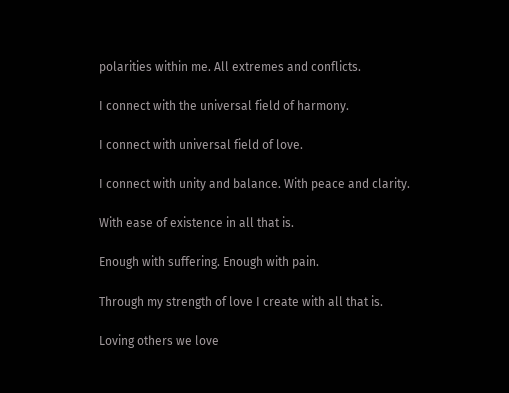polarities within me. All extremes and conflicts.

I connect with the universal field of harmony.

I connect with universal field of love.

I connect with unity and balance. With peace and clarity.

With ease of existence in all that is.

Enough with suffering. Enough with pain.

Through my strength of love I create with all that is.

Loving others we love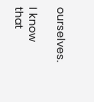ourselves.

I know that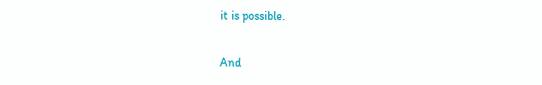it is possible.

And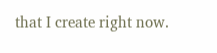that I create right now.